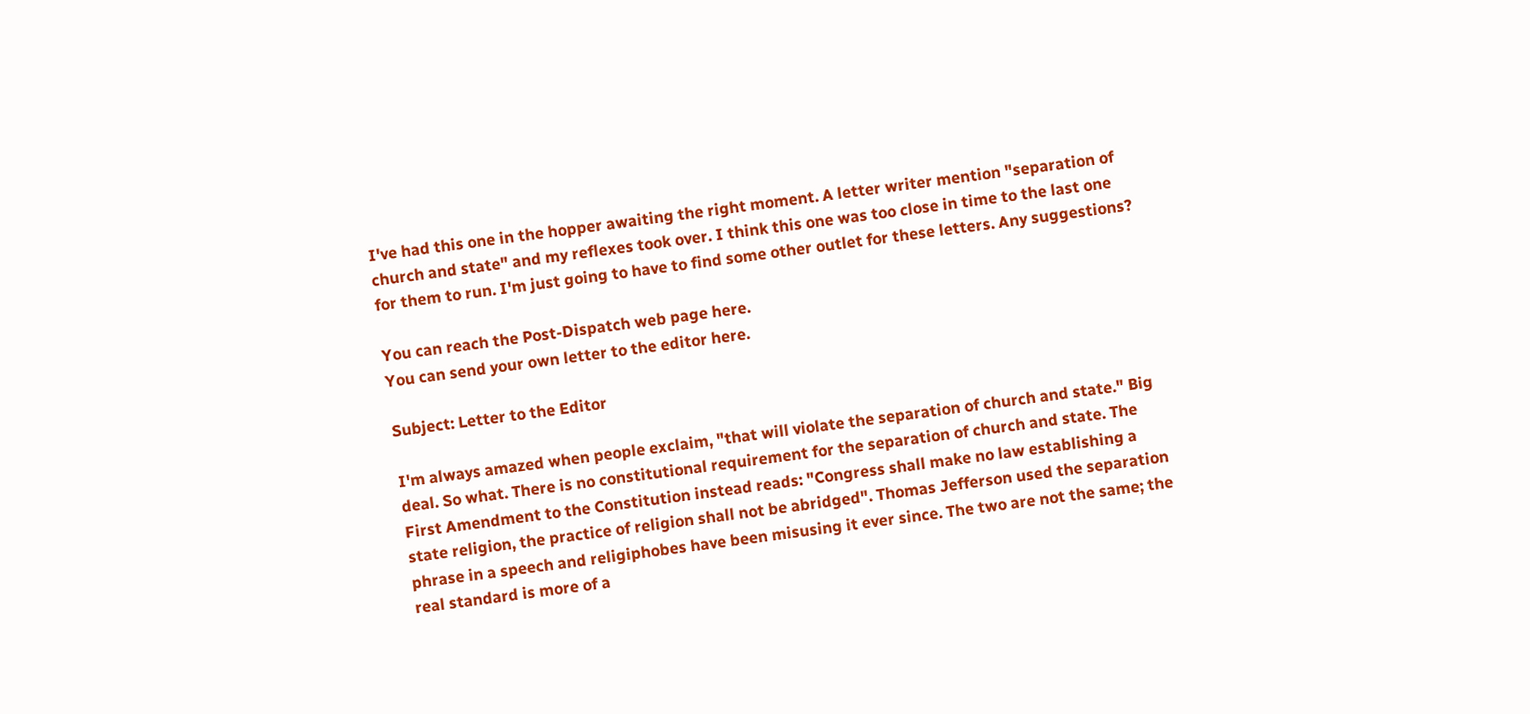I've had this one in the hopper awaiting the right moment. A letter writer mention "separation of church and state" and my reflexes took over. I think this one was too close in time to the last one for them to run. I'm just going to have to find some other outlet for these letters. Any suggestions?

You can reach the Post-Dispatch web page here.
You can send your own letter to the editor here.

Subject: Letter to the Editor

I'm always amazed when people exclaim, "that will violate the separation of church and state." Big deal. So what. There is no constitutional requirement for the separation of church and state. The First Amendment to the Constitution instead reads: "Congress shall make no law establishing a state religion, the practice of religion shall not be abridged". Thomas Jefferson used the separation phrase in a speech and religiphobes have been misusing it ever since. The two are not the same; the real standard is more of a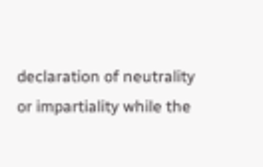declaration of neutrality or impartiality while the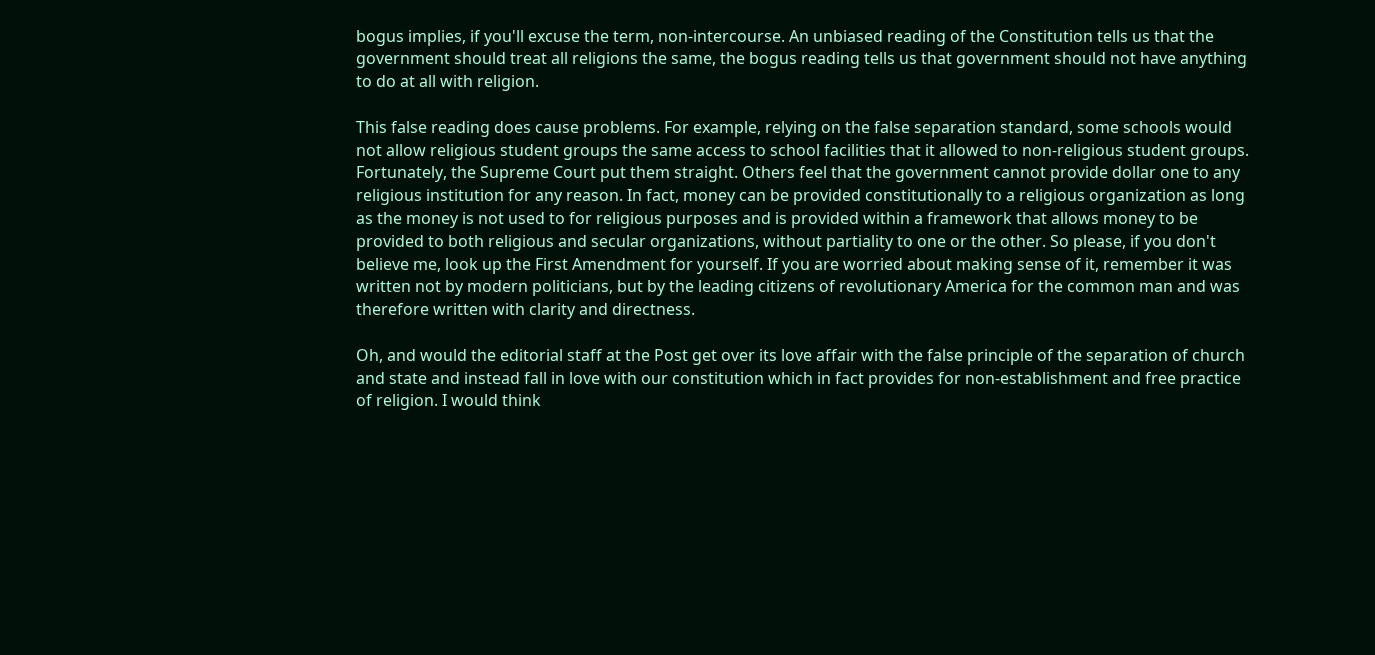bogus implies, if you'll excuse the term, non-intercourse. An unbiased reading of the Constitution tells us that the government should treat all religions the same, the bogus reading tells us that government should not have anything to do at all with religion.

This false reading does cause problems. For example, relying on the false separation standard, some schools would not allow religious student groups the same access to school facilities that it allowed to non-religious student groups. Fortunately, the Supreme Court put them straight. Others feel that the government cannot provide dollar one to any religious institution for any reason. In fact, money can be provided constitutionally to a religious organization as long as the money is not used to for religious purposes and is provided within a framework that allows money to be provided to both religious and secular organizations, without partiality to one or the other. So please, if you don't believe me, look up the First Amendment for yourself. If you are worried about making sense of it, remember it was written not by modern politicians, but by the leading citizens of revolutionary America for the common man and was therefore written with clarity and directness.

Oh, and would the editorial staff at the Post get over its love affair with the false principle of the separation of church and state and instead fall in love with our constitution which in fact provides for non-establishment and free practice of religion. I would think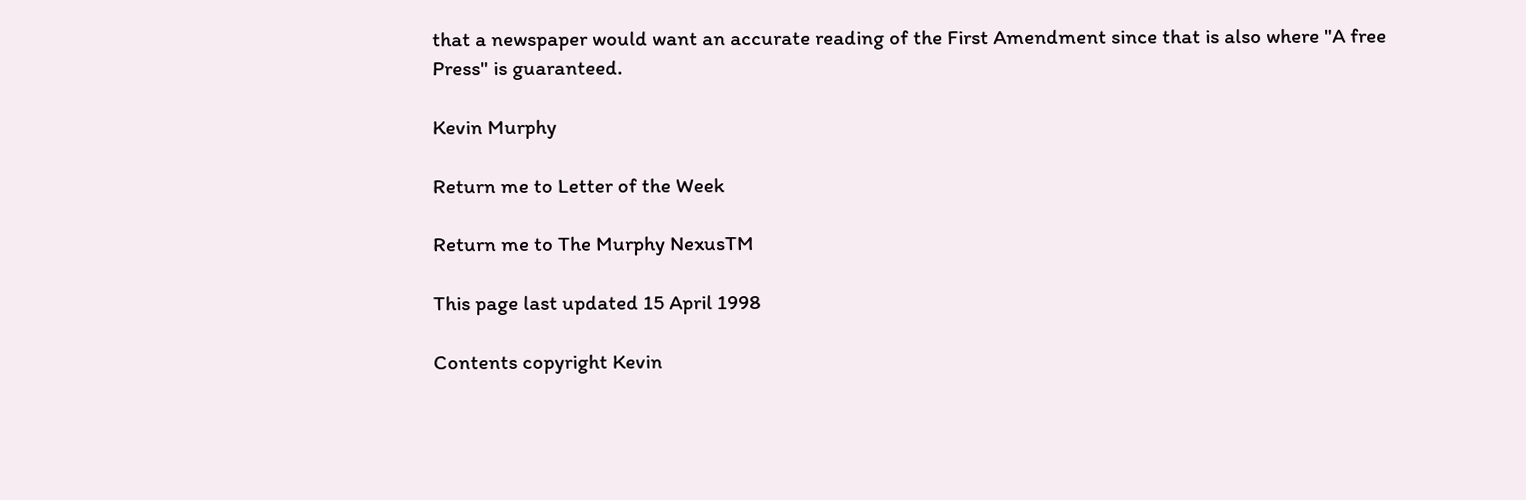that a newspaper would want an accurate reading of the First Amendment since that is also where "A free Press" is guaranteed.

Kevin Murphy

Return me to Letter of the Week

Return me to The Murphy NexusTM

This page last updated 15 April 1998

Contents copyright Kevin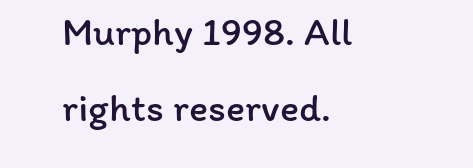Murphy 1998. All rights reserved.